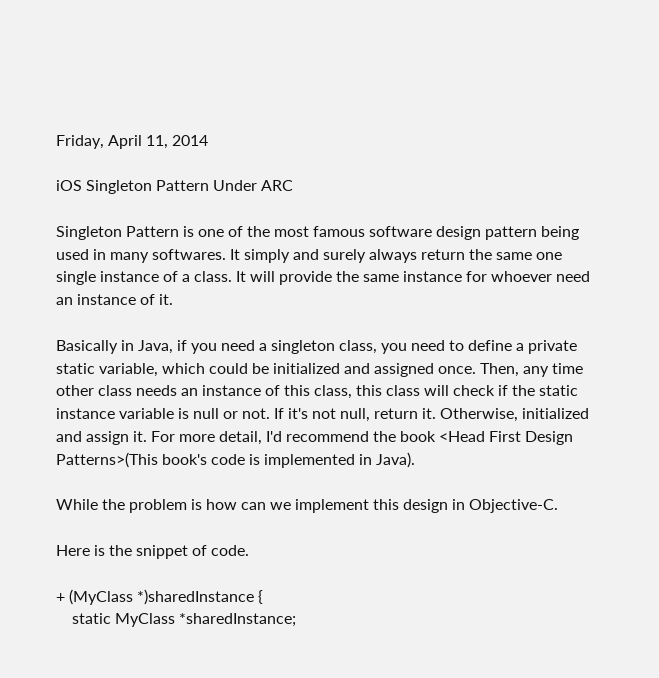Friday, April 11, 2014

iOS Singleton Pattern Under ARC

Singleton Pattern is one of the most famous software design pattern being used in many softwares. It simply and surely always return the same one single instance of a class. It will provide the same instance for whoever need an instance of it.

Basically in Java, if you need a singleton class, you need to define a private static variable, which could be initialized and assigned once. Then, any time other class needs an instance of this class, this class will check if the static instance variable is null or not. If it's not null, return it. Otherwise, initialized and assign it. For more detail, I'd recommend the book <Head First Design Patterns>(This book's code is implemented in Java).

While the problem is how can we implement this design in Objective-C.

Here is the snippet of code.

+ (MyClass *)sharedInstance {
    static MyClass *sharedInstance;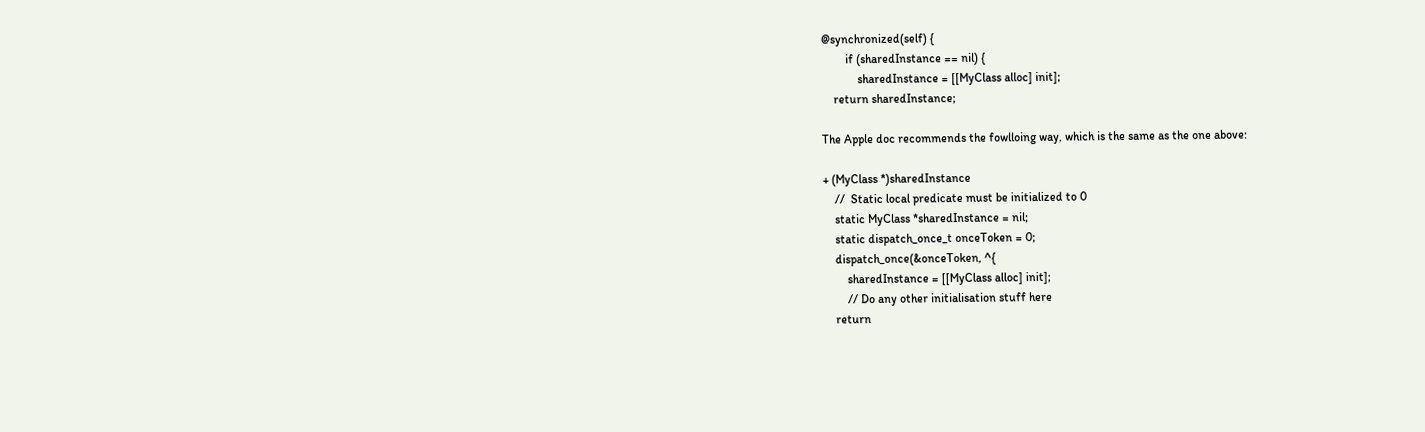@synchronized(self) {
        if (sharedInstance == nil) {
            sharedInstance = [[MyClass alloc] init];
    return sharedInstance;

The Apple doc recommends the fowlloing way, which is the same as the one above:

+ (MyClass *)sharedInstance
    //  Static local predicate must be initialized to 0
    static MyClass *sharedInstance = nil;
    static dispatch_once_t onceToken = 0;
    dispatch_once(&onceToken, ^{
        sharedInstance = [[MyClass alloc] init];
        // Do any other initialisation stuff here
    return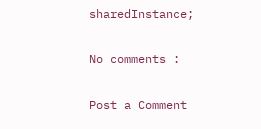sharedInstance;

No comments :

Post a Comment